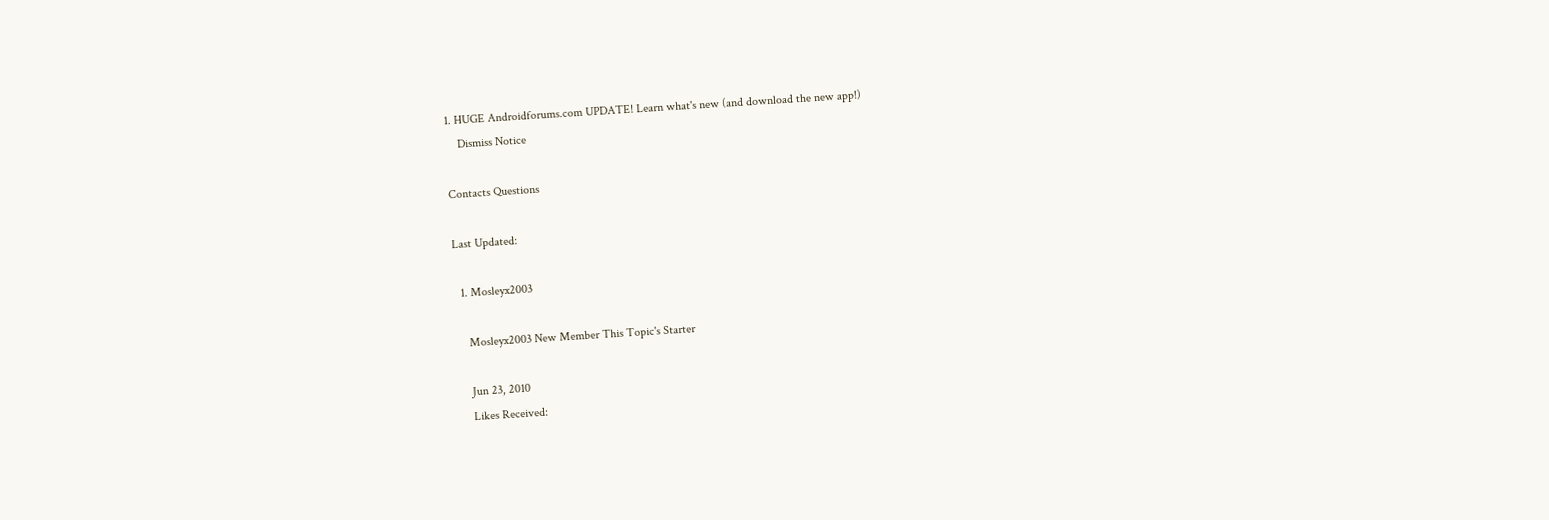1. HUGE Androidforums.com UPDATE! Learn what's new (and download the new app!)
    Dismiss Notice

Contacts Questions

Last Updated:

  1. Mosleyx2003

    Mosleyx2003 New Member This Topic's Starter

    Jun 23, 2010
    Likes Received: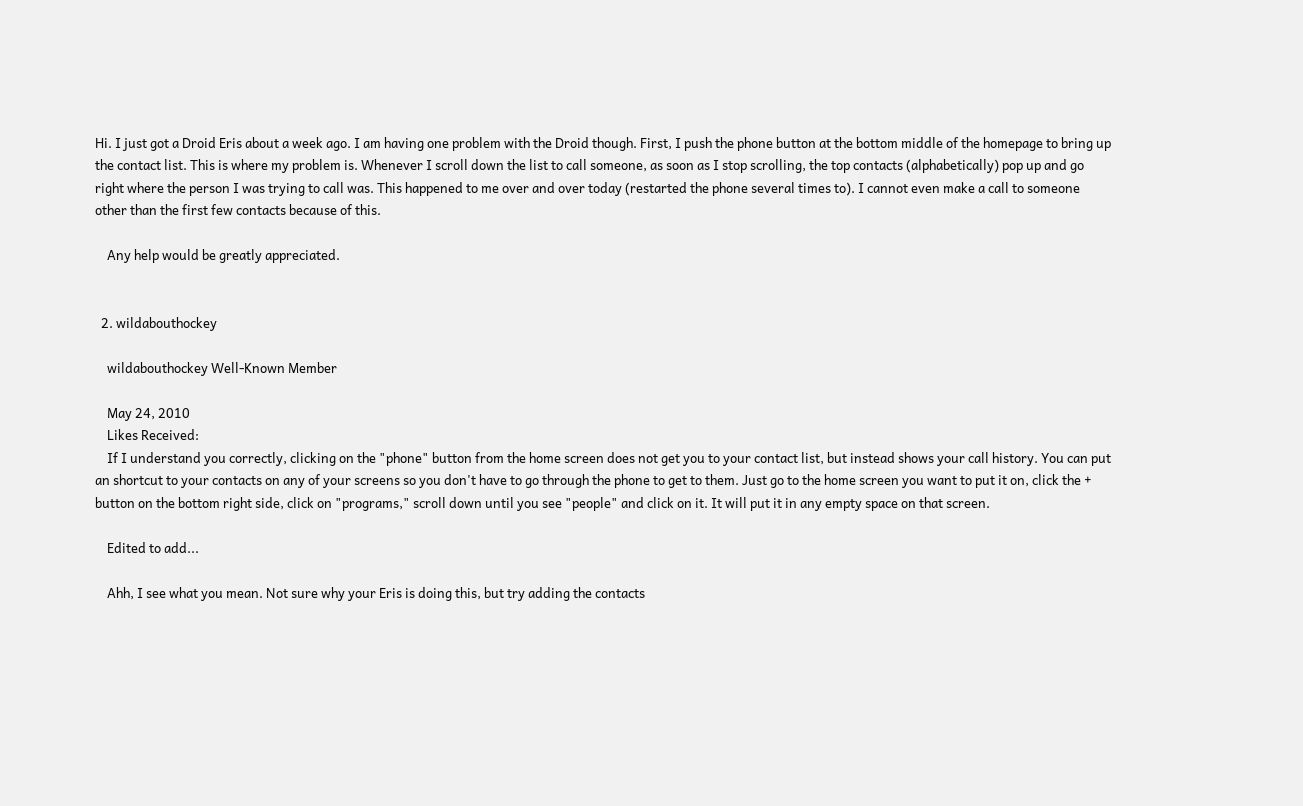Hi. I just got a Droid Eris about a week ago. I am having one problem with the Droid though. First, I push the phone button at the bottom middle of the homepage to bring up the contact list. This is where my problem is. Whenever I scroll down the list to call someone, as soon as I stop scrolling, the top contacts (alphabetically) pop up and go right where the person I was trying to call was. This happened to me over and over today (restarted the phone several times to). I cannot even make a call to someone other than the first few contacts because of this.

    Any help would be greatly appreciated.


  2. wildabouthockey

    wildabouthockey Well-Known Member

    May 24, 2010
    Likes Received:
    If I understand you correctly, clicking on the "phone" button from the home screen does not get you to your contact list, but instead shows your call history. You can put an shortcut to your contacts on any of your screens so you don't have to go through the phone to get to them. Just go to the home screen you want to put it on, click the + button on the bottom right side, click on "programs," scroll down until you see "people" and click on it. It will put it in any empty space on that screen.

    Edited to add...

    Ahh, I see what you mean. Not sure why your Eris is doing this, but try adding the contacts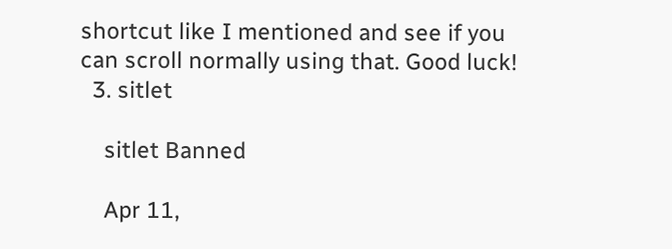shortcut like I mentioned and see if you can scroll normally using that. Good luck!
  3. sitlet

    sitlet Banned

    Apr 11,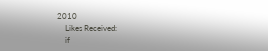2010
    Likes Received:
    if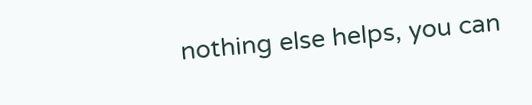nothing else helps, you can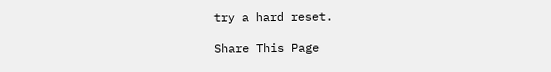try a hard reset.

Share This Page